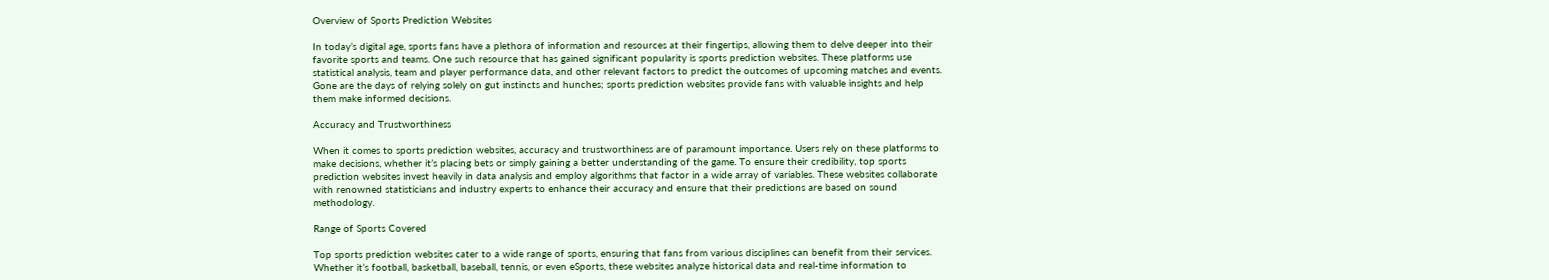Overview of Sports Prediction Websites

In today’s digital age, sports fans have a plethora of information and resources at their fingertips, allowing them to delve deeper into their favorite sports and teams. One such resource that has gained significant popularity is sports prediction websites. These platforms use statistical analysis, team and player performance data, and other relevant factors to predict the outcomes of upcoming matches and events. Gone are the days of relying solely on gut instincts and hunches; sports prediction websites provide fans with valuable insights and help them make informed decisions.

Accuracy and Trustworthiness

When it comes to sports prediction websites, accuracy and trustworthiness are of paramount importance. Users rely on these platforms to make decisions, whether it’s placing bets or simply gaining a better understanding of the game. To ensure their credibility, top sports prediction websites invest heavily in data analysis and employ algorithms that factor in a wide array of variables. These websites collaborate with renowned statisticians and industry experts to enhance their accuracy and ensure that their predictions are based on sound methodology.

Range of Sports Covered

Top sports prediction websites cater to a wide range of sports, ensuring that fans from various disciplines can benefit from their services. Whether it’s football, basketball, baseball, tennis, or even eSports, these websites analyze historical data and real-time information to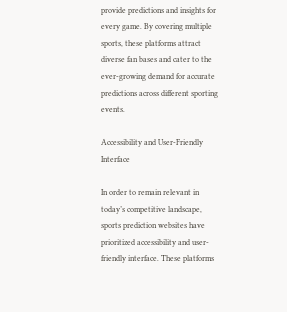provide predictions and insights for every game. By covering multiple sports, these platforms attract diverse fan bases and cater to the ever-growing demand for accurate predictions across different sporting events.

Accessibility and User-Friendly Interface

In order to remain relevant in today’s competitive landscape, sports prediction websites have prioritized accessibility and user-friendly interface. These platforms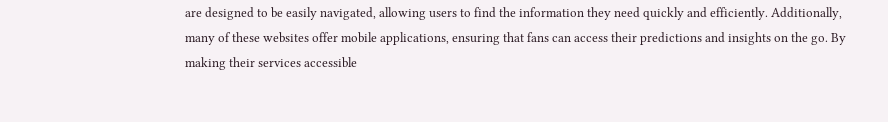are designed to be easily navigated, allowing users to find the information they need quickly and efficiently. Additionally, many of these websites offer mobile applications, ensuring that fans can access their predictions and insights on the go. By making their services accessible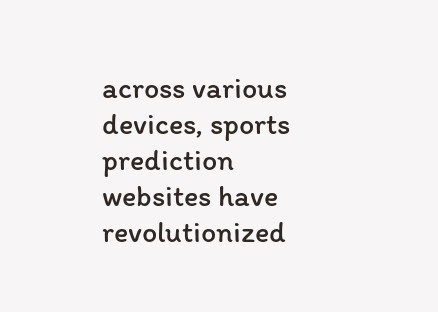across various devices, sports prediction websites have revolutionized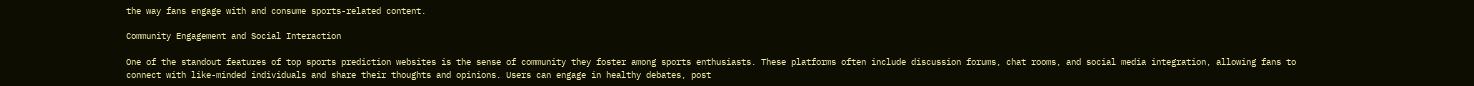the way fans engage with and consume sports-related content.

Community Engagement and Social Interaction

One of the standout features of top sports prediction websites is the sense of community they foster among sports enthusiasts. These platforms often include discussion forums, chat rooms, and social media integration, allowing fans to connect with like-minded individuals and share their thoughts and opinions. Users can engage in healthy debates, post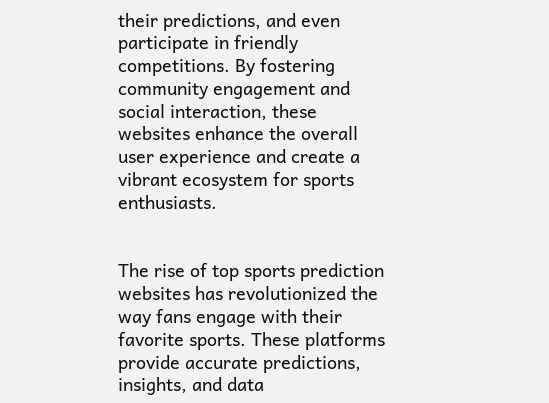their predictions, and even participate in friendly competitions. By fostering community engagement and social interaction, these websites enhance the overall user experience and create a vibrant ecosystem for sports enthusiasts.


The rise of top sports prediction websites has revolutionized the way fans engage with their favorite sports. These platforms provide accurate predictions, insights, and data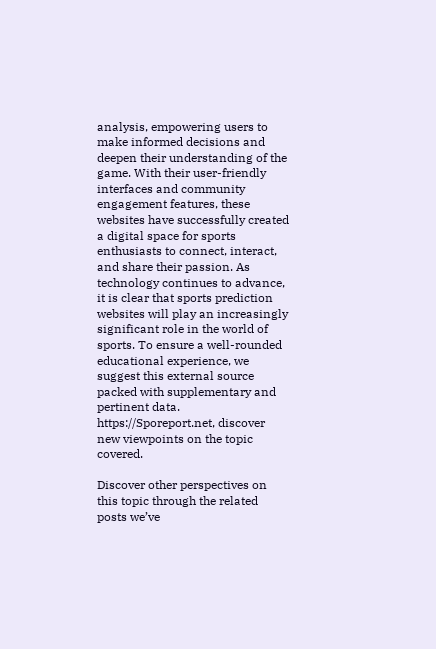analysis, empowering users to make informed decisions and deepen their understanding of the game. With their user-friendly interfaces and community engagement features, these websites have successfully created a digital space for sports enthusiasts to connect, interact, and share their passion. As technology continues to advance, it is clear that sports prediction websites will play an increasingly significant role in the world of sports. To ensure a well-rounded educational experience, we suggest this external source packed with supplementary and pertinent data. https://Sporeport.net, discover new viewpoints on the topic covered.

Discover other perspectives on this topic through the related posts we’ve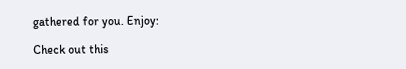gathered for you. Enjoy:

Check out this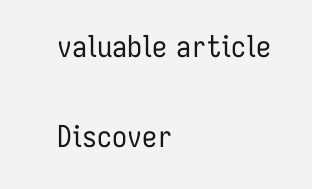valuable article

Discover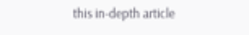this in-depth article